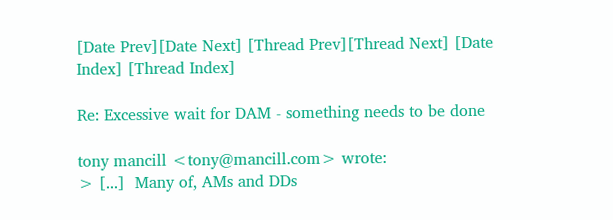[Date Prev][Date Next] [Thread Prev][Thread Next] [Date Index] [Thread Index]

Re: Excessive wait for DAM - something needs to be done

tony mancill <tony@mancill.com> wrote:
> [...]  Many of, AMs and DDs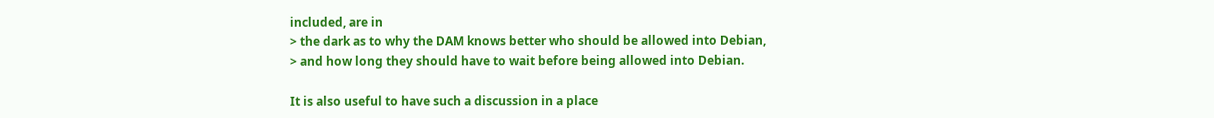included, are in
> the dark as to why the DAM knows better who should be allowed into Debian,
> and how long they should have to wait before being allowed into Debian.

It is also useful to have such a discussion in a place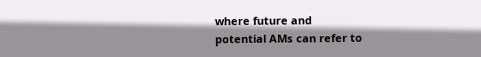where future and
potential AMs can refer to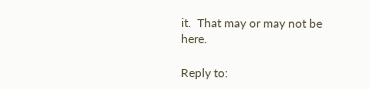it.  That may or may not be here.

Reply to: